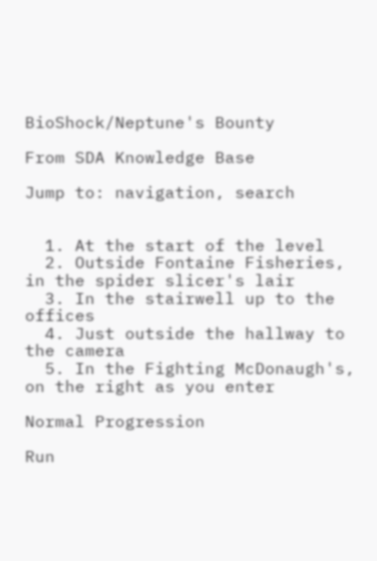BioShock/Neptune's Bounty

From SDA Knowledge Base

Jump to: navigation, search


  1. At the start of the level
  2. Outside Fontaine Fisheries, in the spider slicer's lair
  3. In the stairwell up to the offices
  4. Just outside the hallway to the camera
  5. In the Fighting McDonaugh's, on the right as you enter

Normal Progression

Run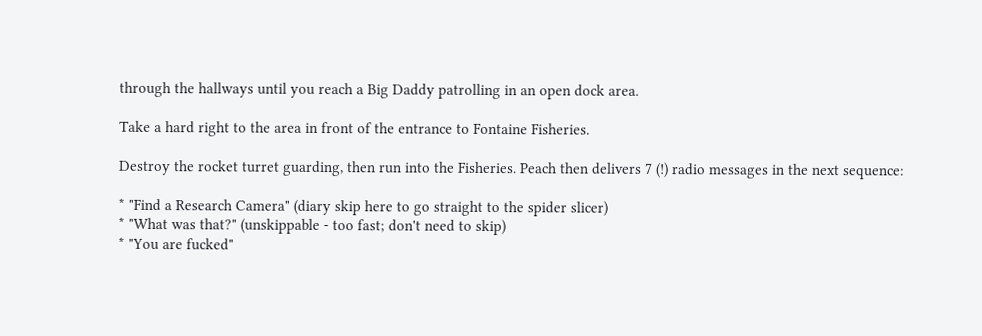through the hallways until you reach a Big Daddy patrolling in an open dock area.

Take a hard right to the area in front of the entrance to Fontaine Fisheries.

Destroy the rocket turret guarding, then run into the Fisheries. Peach then delivers 7 (!) radio messages in the next sequence:

* "Find a Research Camera" (diary skip here to go straight to the spider slicer)
* "What was that?" (unskippable - too fast; don't need to skip)
* "You are fucked"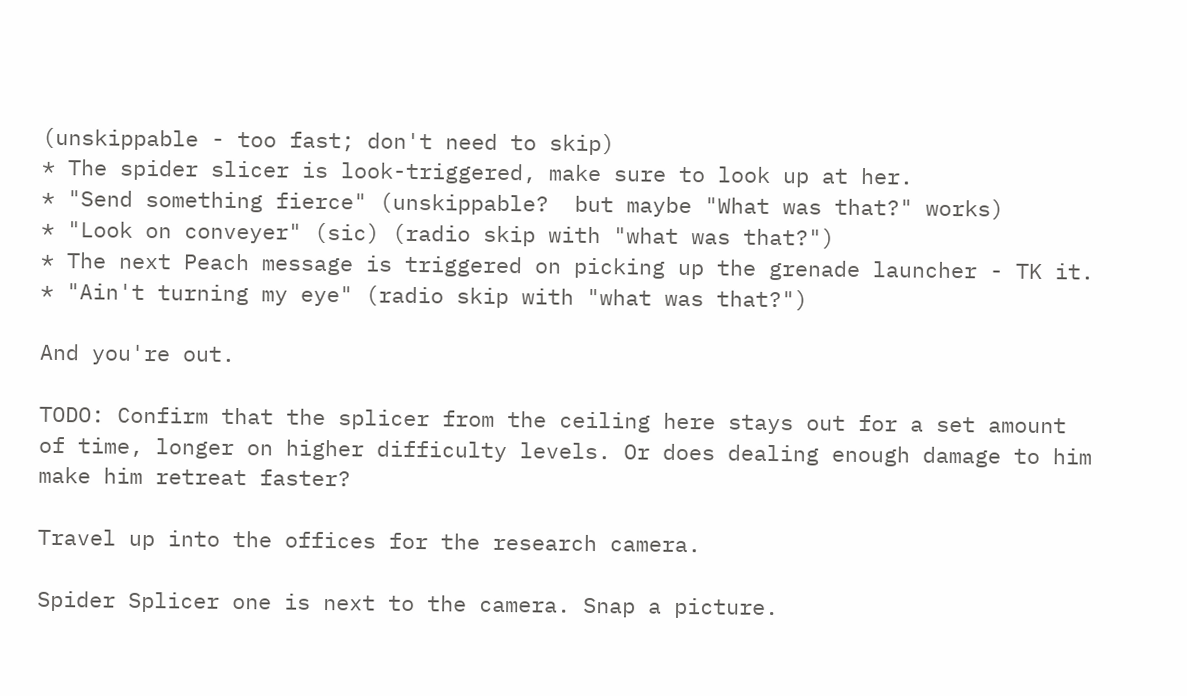(unskippable - too fast; don't need to skip)
* The spider slicer is look-triggered, make sure to look up at her.
* "Send something fierce" (unskippable?  but maybe "What was that?" works)
* "Look on conveyer" (sic) (radio skip with "what was that?")
* The next Peach message is triggered on picking up the grenade launcher - TK it.
* "Ain't turning my eye" (radio skip with "what was that?")

And you're out.

TODO: Confirm that the splicer from the ceiling here stays out for a set amount
of time, longer on higher difficulty levels. Or does dealing enough damage to him
make him retreat faster?

Travel up into the offices for the research camera.

Spider Splicer one is next to the camera. Snap a picture.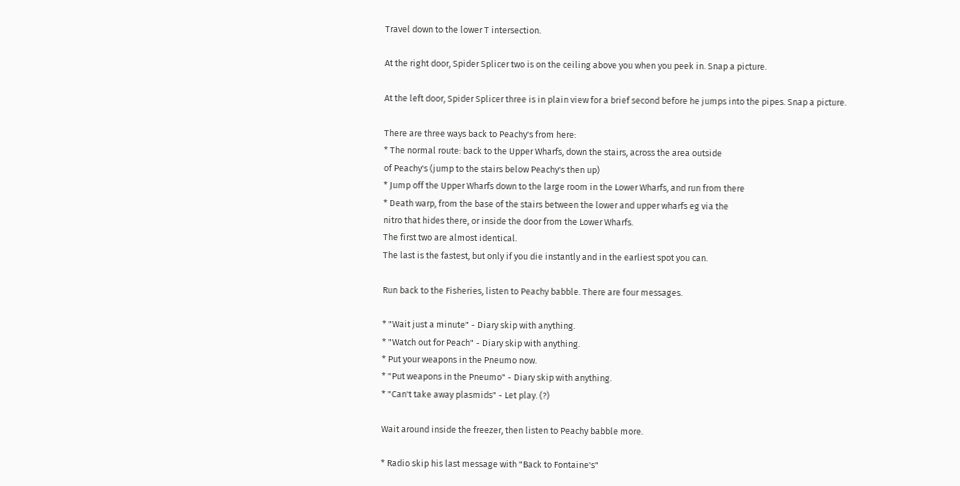Travel down to the lower T intersection.

At the right door, Spider Splicer two is on the ceiling above you when you peek in. Snap a picture.

At the left door, Spider Splicer three is in plain view for a brief second before he jumps into the pipes. Snap a picture.

There are three ways back to Peachy's from here:
* The normal route: back to the Upper Wharfs, down the stairs, across the area outside
of Peachy's (jump to the stairs below Peachy's then up)
* Jump off the Upper Wharfs down to the large room in the Lower Wharfs, and run from there
* Death warp, from the base of the stairs between the lower and upper wharfs eg via the
nitro that hides there, or inside the door from the Lower Wharfs.
The first two are almost identical.
The last is the fastest, but only if you die instantly and in the earliest spot you can.

Run back to the Fisheries, listen to Peachy babble. There are four messages.

* "Wait just a minute" - Diary skip with anything.
* "Watch out for Peach" - Diary skip with anything.
* Put your weapons in the Pneumo now.
* "Put weapons in the Pneumo" - Diary skip with anything.
* "Can't take away plasmids" - Let play. (?)

Wait around inside the freezer, then listen to Peachy babble more.

* Radio skip his last message with "Back to Fontaine's"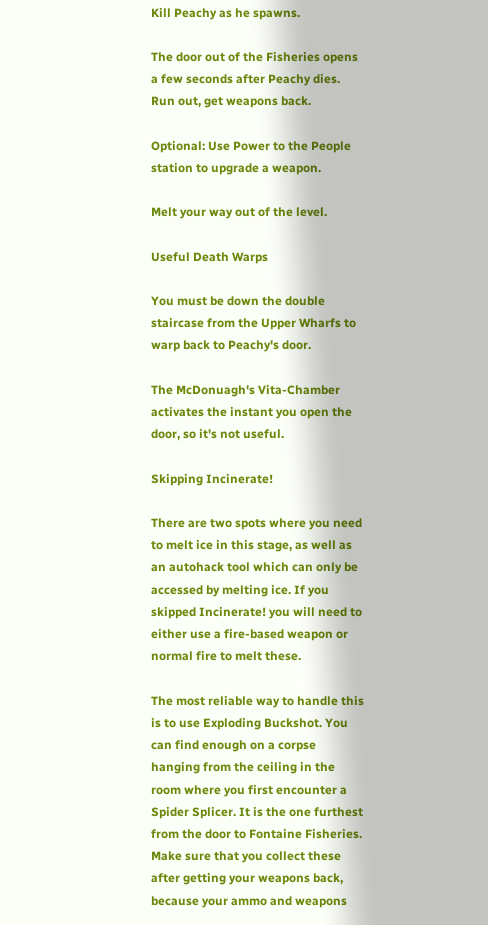Kill Peachy as he spawns.

The door out of the Fisheries opens a few seconds after Peachy dies. Run out, get weapons back.

Optional: Use Power to the People station to upgrade a weapon.

Melt your way out of the level.

Useful Death Warps

You must be down the double staircase from the Upper Wharfs to warp back to Peachy's door.

The McDonuagh's Vita-Chamber activates the instant you open the door, so it's not useful.

Skipping Incinerate!

There are two spots where you need to melt ice in this stage, as well as an autohack tool which can only be accessed by melting ice. If you skipped Incinerate! you will need to either use a fire-based weapon or normal fire to melt these.

The most reliable way to handle this is to use Exploding Buckshot. You can find enough on a corpse hanging from the ceiling in the room where you first encounter a Spider Splicer. It is the one furthest from the door to Fontaine Fisheries. Make sure that you collect these after getting your weapons back, because your ammo and weapons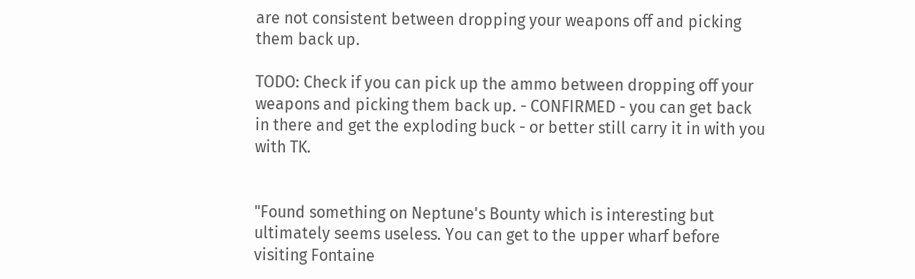are not consistent between dropping your weapons off and picking them back up.

TODO: Check if you can pick up the ammo between dropping off your weapons and picking them back up. - CONFIRMED - you can get back in there and get the exploding buck - or better still carry it in with you with TK.


"Found something on Neptune's Bounty which is interesting but ultimately seems useless. You can get to the upper wharf before visiting Fontaine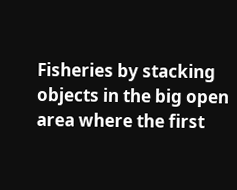Fisheries by stacking objects in the big open area where the first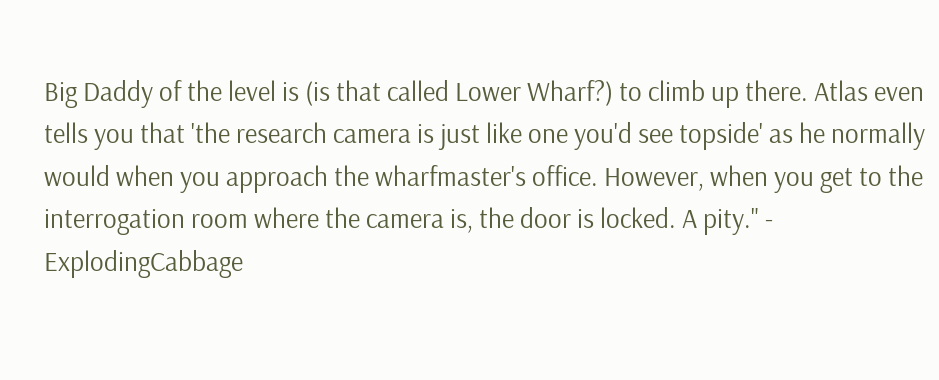Big Daddy of the level is (is that called Lower Wharf?) to climb up there. Atlas even tells you that 'the research camera is just like one you'd see topside' as he normally would when you approach the wharfmaster's office. However, when you get to the interrogation room where the camera is, the door is locked. A pity." - ExplodingCabbage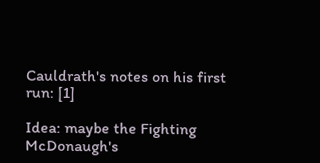Cauldrath's notes on his first run: [1]

Idea: maybe the Fighting McDonaugh's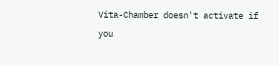Vita-Chamber doesn't activate if you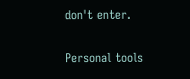don't enter.

Personal tools